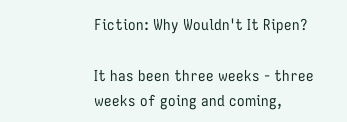Fiction: Why Wouldn't It Ripen?

It has been three weeks - three weeks of going and coming,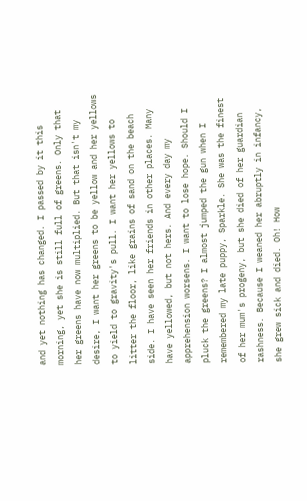and yet nothing has changed. I passed by it this morning, yet she is still full of greens. Only that her greens have now multiplied. But that isn't my desire, I want her greens to be yellow and her yellows to yield to gravity's pull. I want her yellows to litter the floor, like grains of sand on the beach side. I have seen her friends in other places. Many have yellowed, but not hers. And every day my apprehension worsens. I want to lose hope. Should I pluck the greens? I almost jumped the gun when I remembered my late puppy, Sparkle. She was the finest of her mum's progeny, but she died of her guardian rashness. Because I weaned her abruptly in infancy, she grew sick and died. Oh! How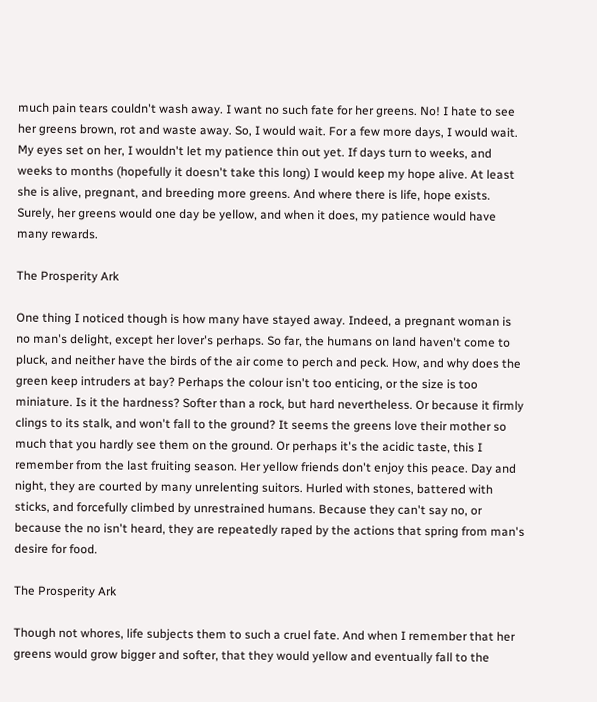much pain tears couldn't wash away. I want no such fate for her greens. No! I hate to see her greens brown, rot and waste away. So, I would wait. For a few more days, I would wait. My eyes set on her, I wouldn't let my patience thin out yet. If days turn to weeks, and weeks to months (hopefully it doesn't take this long) I would keep my hope alive. At least she is alive, pregnant, and breeding more greens. And where there is life, hope exists. Surely, her greens would one day be yellow, and when it does, my patience would have many rewards.

The Prosperity Ark

One thing I noticed though is how many have stayed away. Indeed, a pregnant woman is no man's delight, except her lover's perhaps. So far, the humans on land haven't come to pluck, and neither have the birds of the air come to perch and peck. How, and why does the green keep intruders at bay? Perhaps the colour isn't too enticing, or the size is too miniature. Is it the hardness? Softer than a rock, but hard nevertheless. Or because it firmly clings to its stalk, and won't fall to the ground? It seems the greens love their mother so much that you hardly see them on the ground. Or perhaps it's the acidic taste, this I remember from the last fruiting season. Her yellow friends don't enjoy this peace. Day and night, they are courted by many unrelenting suitors. Hurled with stones, battered with sticks, and forcefully climbed by unrestrained humans. Because they can't say no, or because the no isn't heard, they are repeatedly raped by the actions that spring from man's desire for food.

The Prosperity Ark

Though not whores, life subjects them to such a cruel fate. And when I remember that her greens would grow bigger and softer, that they would yellow and eventually fall to the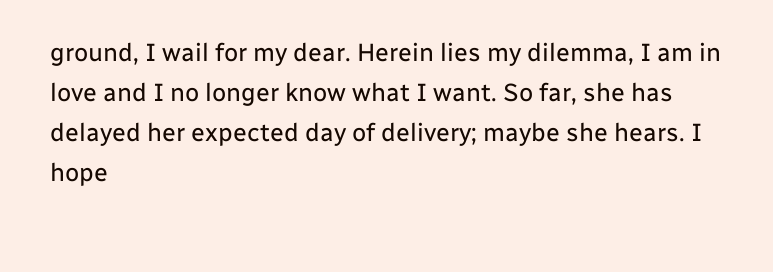ground, I wail for my dear. Herein lies my dilemma, I am in love and I no longer know what I want. So far, she has delayed her expected day of delivery; maybe she hears. I hope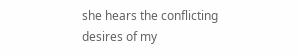she hears the conflicting desires of my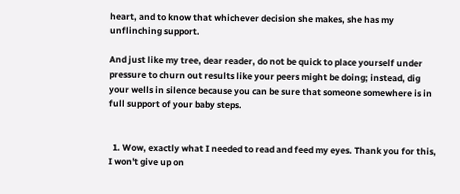heart, and to know that whichever decision she makes, she has my unflinching support.

And just like my tree, dear reader, do not be quick to place yourself under pressure to churn out results like your peers might be doing; instead, dig your wells in silence because you can be sure that someone somewhere is in full support of your baby steps.


  1. Wow, exactly what I needed to read and feed my eyes. Thank you for this, I won't give up on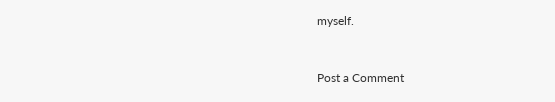myself.


Post a Comment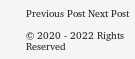Previous Post Next Post

© 2020 - 2022 Rights Reserved